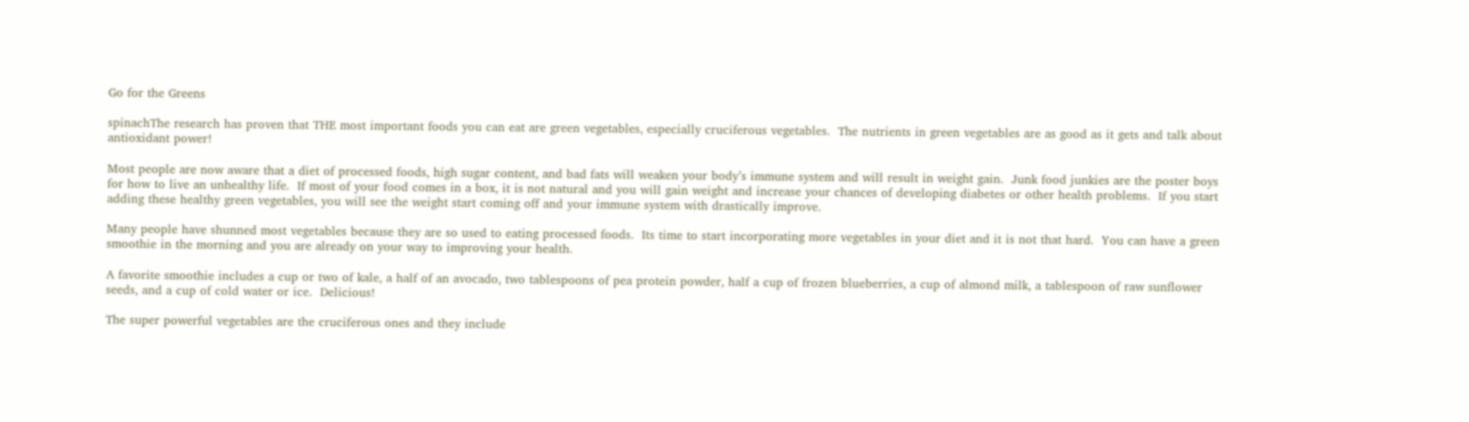Go for the Greens

spinachThe research has proven that THE most important foods you can eat are green vegetables, especially cruciferous vegetables.  The nutrients in green vegetables are as good as it gets and talk about antioxidant power!

Most people are now aware that a diet of processed foods, high sugar content, and bad fats will weaken your body’s immune system and will result in weight gain.  Junk food junkies are the poster boys for how to live an unhealthy life.  If most of your food comes in a box, it is not natural and you will gain weight and increase your chances of developing diabetes or other health problems.  If you start adding these healthy green vegetables, you will see the weight start coming off and your immune system with drastically improve.

Many people have shunned most vegetables because they are so used to eating processed foods.  Its time to start incorporating more vegetables in your diet and it is not that hard.  You can have a green smoothie in the morning and you are already on your way to improving your health.

A favorite smoothie includes a cup or two of kale, a half of an avocado, two tablespoons of pea protein powder, half a cup of frozen blueberries, a cup of almond milk, a tablespoon of raw sunflower seeds, and a cup of cold water or ice.  Delicious!

The super powerful vegetables are the cruciferous ones and they include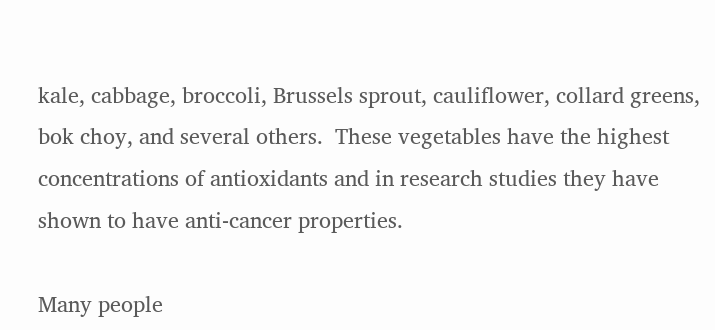kale, cabbage, broccoli, Brussels sprout, cauliflower, collard greens, bok choy, and several others.  These vegetables have the highest concentrations of antioxidants and in research studies they have shown to have anti-cancer properties.

Many people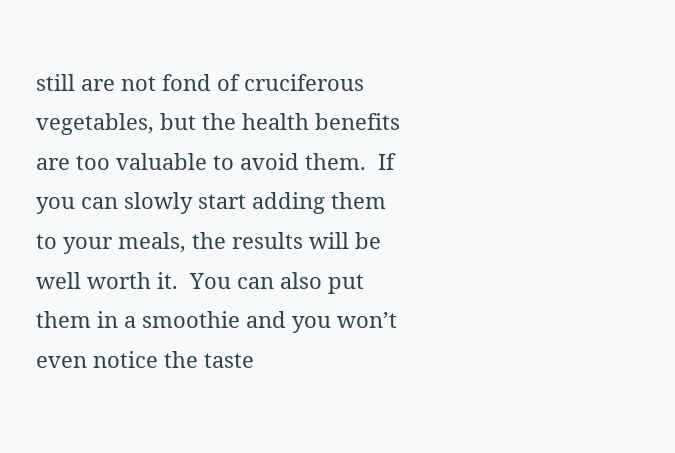still are not fond of cruciferous vegetables, but the health benefits are too valuable to avoid them.  If you can slowly start adding them to your meals, the results will be well worth it.  You can also put them in a smoothie and you won’t even notice the taste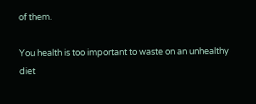of them.

You health is too important to waste on an unhealthy diet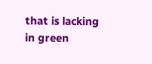that is lacking in green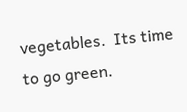vegetables.  Its time to go green.